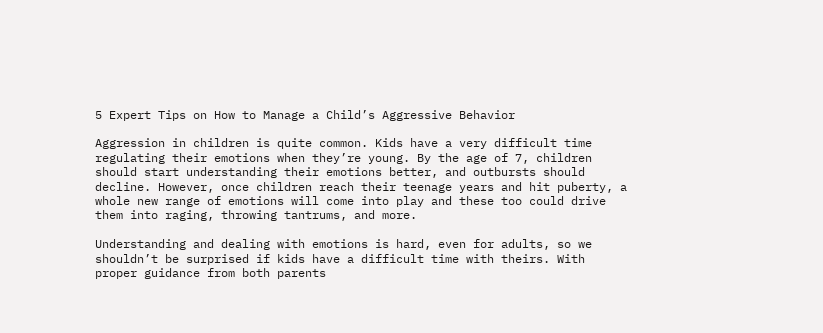5 Expert Tips on How to Manage a Child’s Aggressive Behavior

Aggression in children is quite common. Kids have a very difficult time regulating their emotions when they’re young. By the age of 7, children should start understanding their emotions better, and outbursts should decline. However, once children reach their teenage years and hit puberty, a whole new range of emotions will come into play and these too could drive them into raging, throwing tantrums, and more.

Understanding and dealing with emotions is hard, even for adults, so we shouldn’t be surprised if kids have a difficult time with theirs. With proper guidance from both parents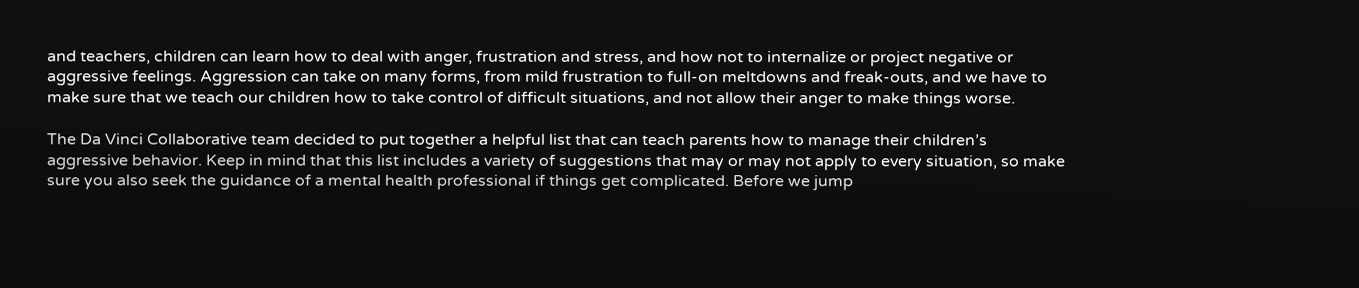and teachers, children can learn how to deal with anger, frustration and stress, and how not to internalize or project negative or aggressive feelings. Aggression can take on many forms, from mild frustration to full-on meltdowns and freak-outs, and we have to make sure that we teach our children how to take control of difficult situations, and not allow their anger to make things worse.

The Da Vinci Collaborative team decided to put together a helpful list that can teach parents how to manage their children’s aggressive behavior. Keep in mind that this list includes a variety of suggestions that may or may not apply to every situation, so make sure you also seek the guidance of a mental health professional if things get complicated. Before we jump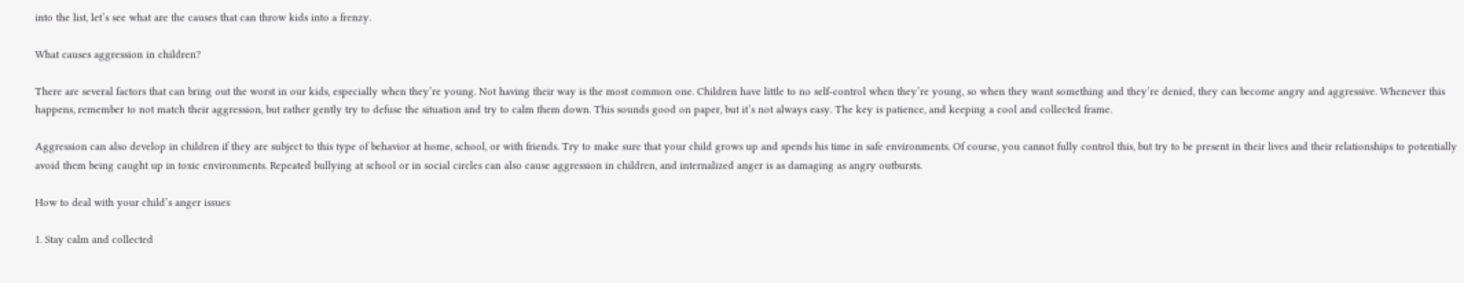into the list, let’s see what are the causes that can throw kids into a frenzy.

What causes aggression in children?

There are several factors that can bring out the worst in our kids, especially when they’re young. Not having their way is the most common one. Children have little to no self-control when they’re young, so when they want something and they’re denied, they can become angry and aggressive. Whenever this happens, remember to not match their aggression, but rather gently try to defuse the situation and try to calm them down. This sounds good on paper, but it’s not always easy. The key is patience, and keeping a cool and collected frame.

Aggression can also develop in children if they are subject to this type of behavior at home, school, or with friends. Try to make sure that your child grows up and spends his time in safe environments. Of course, you cannot fully control this, but try to be present in their lives and their relationships to potentially avoid them being caught up in toxic environments. Repeated bullying at school or in social circles can also cause aggression in children, and internalized anger is as damaging as angry outbursts.

How to deal with your child’s anger issues

1. Stay calm and collected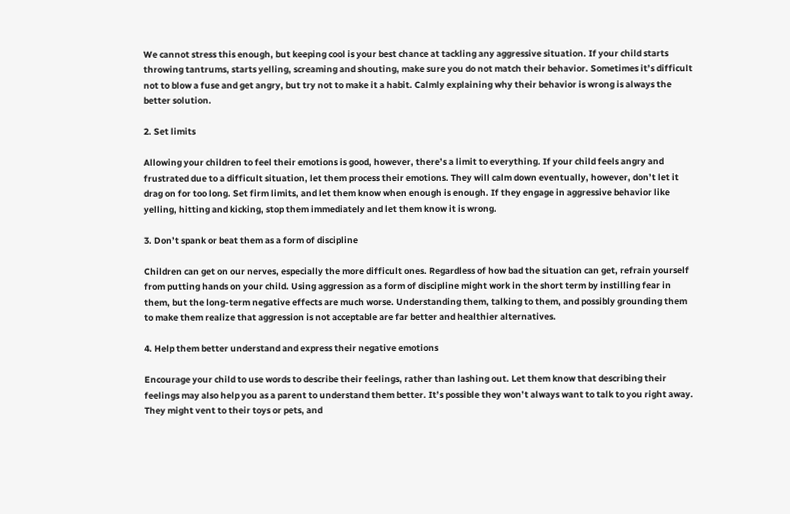We cannot stress this enough, but keeping cool is your best chance at tackling any aggressive situation. If your child starts throwing tantrums, starts yelling, screaming and shouting, make sure you do not match their behavior. Sometimes it’s difficult not to blow a fuse and get angry, but try not to make it a habit. Calmly explaining why their behavior is wrong is always the better solution.

2. Set limits

Allowing your children to feel their emotions is good, however, there’s a limit to everything. If your child feels angry and frustrated due to a difficult situation, let them process their emotions. They will calm down eventually, however, don’t let it drag on for too long. Set firm limits, and let them know when enough is enough. If they engage in aggressive behavior like yelling, hitting and kicking, stop them immediately and let them know it is wrong.

3. Don’t spank or beat them as a form of discipline

Children can get on our nerves, especially the more difficult ones. Regardless of how bad the situation can get, refrain yourself from putting hands on your child. Using aggression as a form of discipline might work in the short term by instilling fear in them, but the long-term negative effects are much worse. Understanding them, talking to them, and possibly grounding them to make them realize that aggression is not acceptable are far better and healthier alternatives.

4. Help them better understand and express their negative emotions

Encourage your child to use words to describe their feelings, rather than lashing out. Let them know that describing their feelings may also help you as a parent to understand them better. It’s possible they won’t always want to talk to you right away. They might vent to their toys or pets, and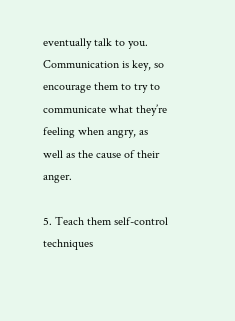eventually talk to you. Communication is key, so encourage them to try to communicate what they’re feeling when angry, as well as the cause of their anger.

5. Teach them self-control techniques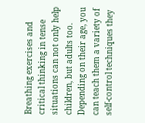Breathing exercises and critical thinking in tense situations can not only help children, but adults too. Depending on their age, you can teach them a variety of self-control techniques they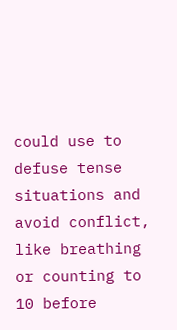could use to defuse tense situations and avoid conflict, like breathing or counting to 10 before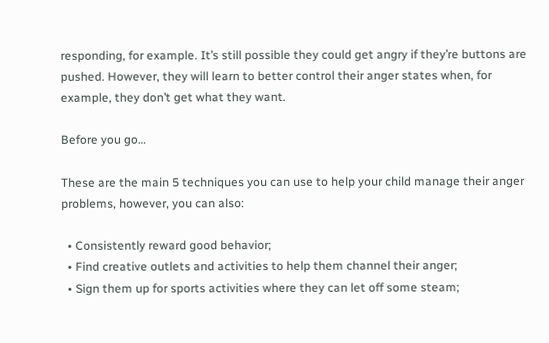responding, for example. It’s still possible they could get angry if they’re buttons are pushed. However, they will learn to better control their anger states when, for example, they don’t get what they want.

Before you go…

These are the main 5 techniques you can use to help your child manage their anger problems, however, you can also:

  • Consistently reward good behavior;
  • Find creative outlets and activities to help them channel their anger;
  • Sign them up for sports activities where they can let off some steam;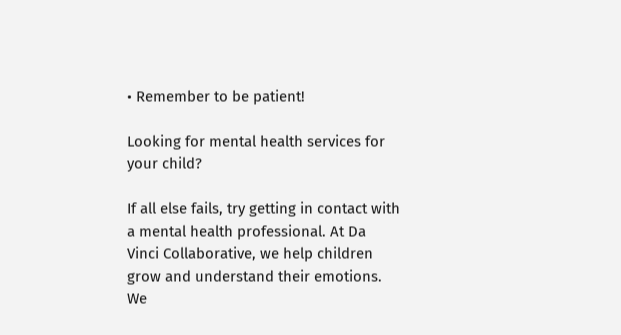• Remember to be patient!

Looking for mental health services for your child?

If all else fails, try getting in contact with a mental health professional. At Da Vinci Collaborative, we help children grow and understand their emotions. We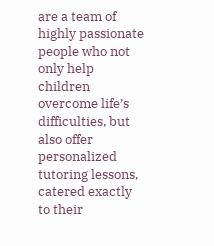are a team of highly passionate people who not only help children overcome life’s difficulties, but also offer personalized tutoring lessons, catered exactly to their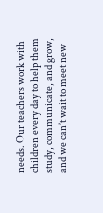needs. Our teachers work with children every day to help them study, communicate, and grow, and we can’t wait to meet new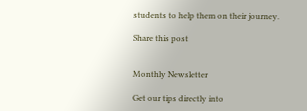students to help them on their journey.

Share this post


Monthly Newsletter

Get our tips directly into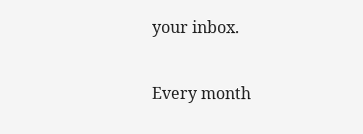your inbox.

Every month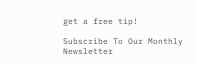get a free tip!

Subscribe To Our Monthly Newsletter